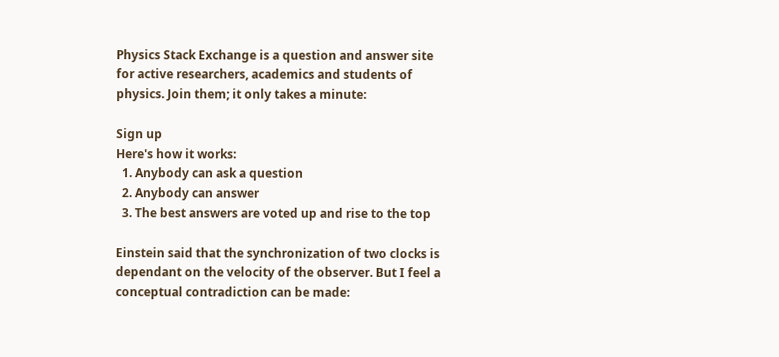Physics Stack Exchange is a question and answer site for active researchers, academics and students of physics. Join them; it only takes a minute:

Sign up
Here's how it works:
  1. Anybody can ask a question
  2. Anybody can answer
  3. The best answers are voted up and rise to the top

Einstein said that the synchronization of two clocks is dependant on the velocity of the observer. But I feel a conceptual contradiction can be made: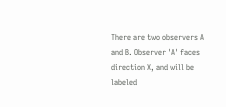There are two observers A and B. Observer 'A' faces direction X, and will be labeled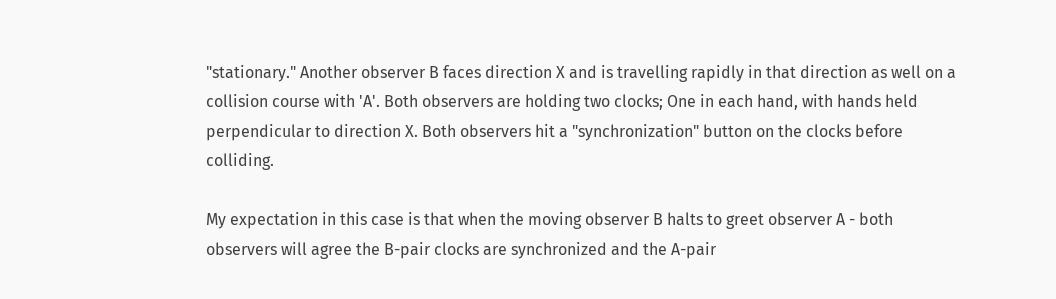"stationary." Another observer B faces direction X and is travelling rapidly in that direction as well on a collision course with 'A'. Both observers are holding two clocks; One in each hand, with hands held perpendicular to direction X. Both observers hit a "synchronization" button on the clocks before colliding.

My expectation in this case is that when the moving observer B halts to greet observer A - both observers will agree the B-pair clocks are synchronized and the A-pair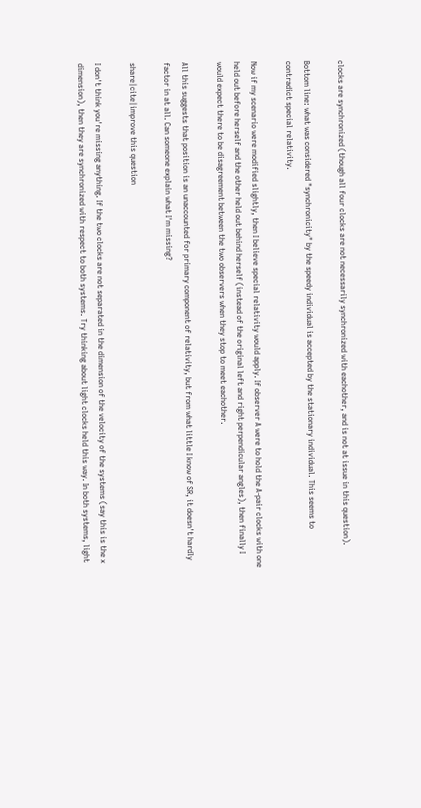clocks are synchronized (though all four clocks are not necessarily synchronized with eachother, and is not at issue in this question).

Bottom line: what was considered "synchronicity" by the speedy individual is accepted by the stationary individual. This seems to contradict special relativity.

Now if my scenario were modified slightly, then I believe special relativity would apply. If observer A were to hold the A-pair clocks with one held out before herself and the other held out behind herself (instead of the original left and right perpendicular angles), then finally I would expect there to be disagreement between the two observers when they stop to meet eachother.

All this suggests that position is an unaccounted for primary component of relativity, but from what little I know of SR, it doesn't hardly factor in at all. Can someone explain what I'm missing?

share|cite|improve this question

I don't think you're missing anything. If the two clocks are not separated in the dimension of the velocity of the systems (say this is the x dimension), then they are synchronized with respect to both systems. Try thinking about light clocks held this way. In both systems, light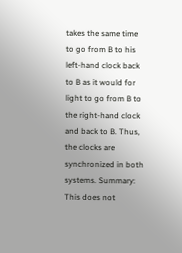takes the same time to go from B to his left-hand clock back to B as it would for light to go from B to the right-hand clock and back to B. Thus, the clocks are synchronized in both systems. Summary: This does not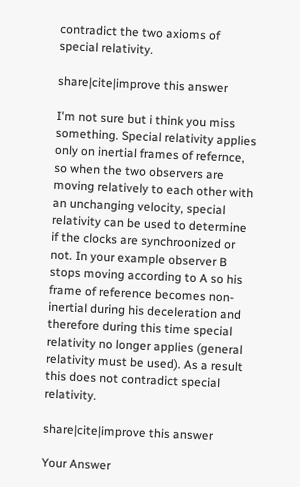contradict the two axioms of special relativity.

share|cite|improve this answer

I'm not sure but i think you miss something. Special relativity applies only on inertial frames of refernce, so when the two observers are moving relatively to each other with an unchanging velocity, special relativity can be used to determine if the clocks are synchroonized or not. In your example observer B stops moving according to A so his frame of reference becomes non-inertial during his deceleration and therefore during this time special relativity no longer applies (general relativity must be used). As a result this does not contradict special relativity.

share|cite|improve this answer

Your Answer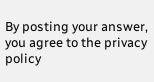By posting your answer, you agree to the privacy policy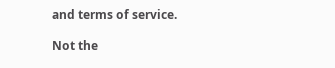and terms of service.

Not the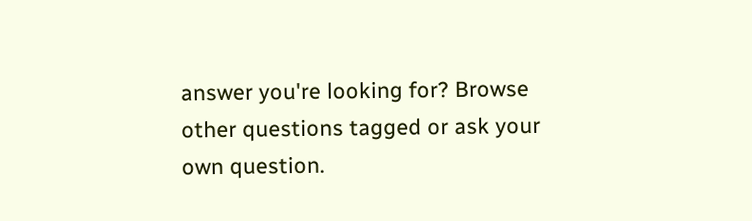answer you're looking for? Browse other questions tagged or ask your own question.